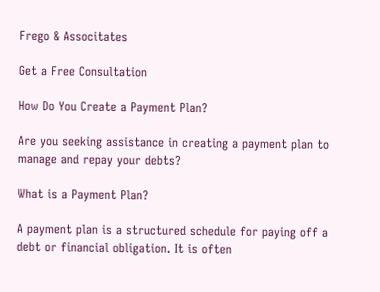Frego & Associtates

Get a Free Consultation

How Do You Create a Payment Plan?

Are you seeking assistance in creating a payment plan to manage and repay your debts?

What is a Payment Plan?

A payment plan is a structured schedule for paying off a debt or financial obligation. It is often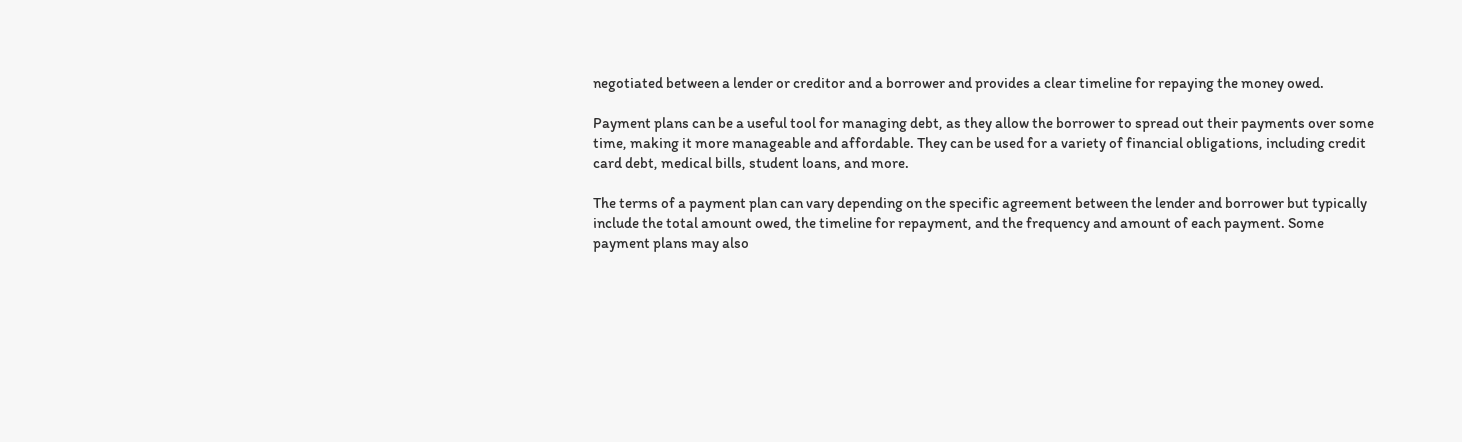negotiated between a lender or creditor and a borrower and provides a clear timeline for repaying the money owed.

Payment plans can be a useful tool for managing debt, as they allow the borrower to spread out their payments over some time, making it more manageable and affordable. They can be used for a variety of financial obligations, including credit card debt, medical bills, student loans, and more.

The terms of a payment plan can vary depending on the specific agreement between the lender and borrower but typically include the total amount owed, the timeline for repayment, and the frequency and amount of each payment. Some payment plans may also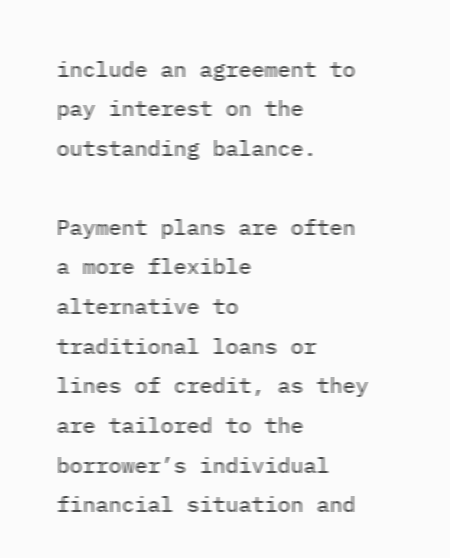include an agreement to pay interest on the outstanding balance.

Payment plans are often a more flexible alternative to traditional loans or lines of credit, as they are tailored to the borrower’s individual financial situation and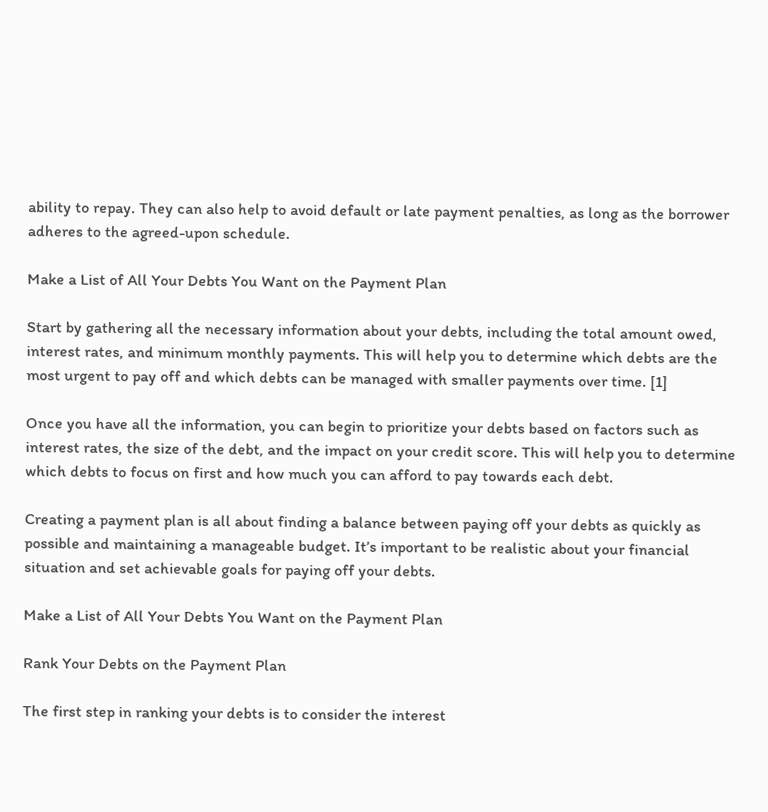ability to repay. They can also help to avoid default or late payment penalties, as long as the borrower adheres to the agreed-upon schedule.

Make a List of All Your Debts You Want on the Payment Plan

Start by gathering all the necessary information about your debts, including the total amount owed, interest rates, and minimum monthly payments. This will help you to determine which debts are the most urgent to pay off and which debts can be managed with smaller payments over time. [1]

Once you have all the information, you can begin to prioritize your debts based on factors such as interest rates, the size of the debt, and the impact on your credit score. This will help you to determine which debts to focus on first and how much you can afford to pay towards each debt.

Creating a payment plan is all about finding a balance between paying off your debts as quickly as possible and maintaining a manageable budget. It’s important to be realistic about your financial situation and set achievable goals for paying off your debts.

Make a List of All Your Debts You Want on the Payment Plan

Rank Your Debts on the Payment Plan

The first step in ranking your debts is to consider the interest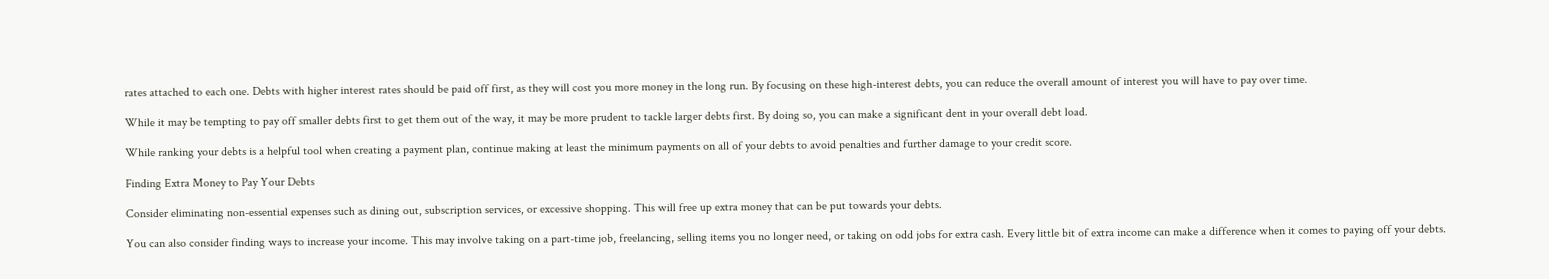rates attached to each one. Debts with higher interest rates should be paid off first, as they will cost you more money in the long run. By focusing on these high-interest debts, you can reduce the overall amount of interest you will have to pay over time.

While it may be tempting to pay off smaller debts first to get them out of the way, it may be more prudent to tackle larger debts first. By doing so, you can make a significant dent in your overall debt load.

While ranking your debts is a helpful tool when creating a payment plan, continue making at least the minimum payments on all of your debts to avoid penalties and further damage to your credit score.

Finding Extra Money to Pay Your Debts

Consider eliminating non-essential expenses such as dining out, subscription services, or excessive shopping. This will free up extra money that can be put towards your debts.

You can also consider finding ways to increase your income. This may involve taking on a part-time job, freelancing, selling items you no longer need, or taking on odd jobs for extra cash. Every little bit of extra income can make a difference when it comes to paying off your debts.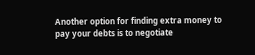Another option for finding extra money to pay your debts is to negotiate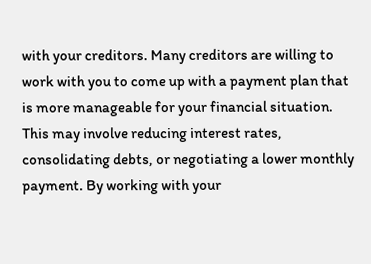with your creditors. Many creditors are willing to work with you to come up with a payment plan that is more manageable for your financial situation. This may involve reducing interest rates, consolidating debts, or negotiating a lower monthly payment. By working with your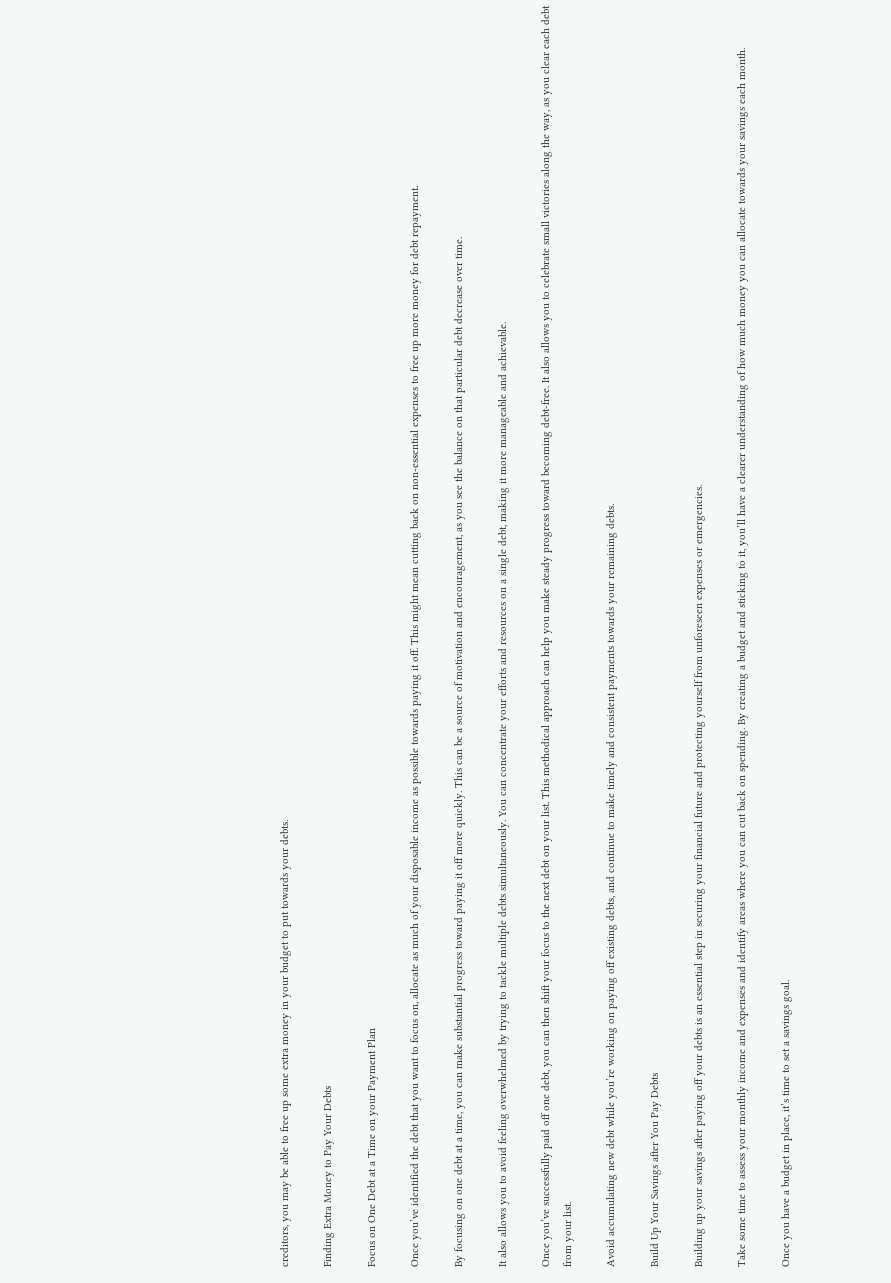creditors, you may be able to free up some extra money in your budget to put towards your debts.

Finding Extra Money to Pay Your Debts

Focus on One Debt at a Time on your Payment Plan

Once you’ve identified the debt that you want to focus on, allocate as much of your disposable income as possible towards paying it off. This might mean cutting back on non-essential expenses to free up more money for debt repayment.

By focusing on one debt at a time, you can make substantial progress toward paying it off more quickly. This can be a source of motivation and encouragement, as you see the balance on that particular debt decrease over time.

It also allows you to avoid feeling overwhelmed by trying to tackle multiple debts simultaneously. You can concentrate your efforts and resources on a single debt, making it more manageable and achievable.

Once you’ve successfully paid off one debt, you can then shift your focus to the next debt on your list. This methodical approach can help you make steady progress toward becoming debt-free. It also allows you to celebrate small victories along the way, as you clear each debt from your list.

Avoid accumulating new debt while you’re working on paying off existing debts, and continue to make timely and consistent payments towards your remaining debts.

Build Up Your Savings after You Pay Debts

Building up your savings after paying off your debts is an essential step in securing your financial future and protecting yourself from unforeseen expenses or emergencies.

Take some time to assess your monthly income and expenses and identify areas where you can cut back on spending. By creating a budget and sticking to it, you’ll have a clearer understanding of how much money you can allocate towards your savings each month.

Once you have a budget in place, it’s time to set a savings goal.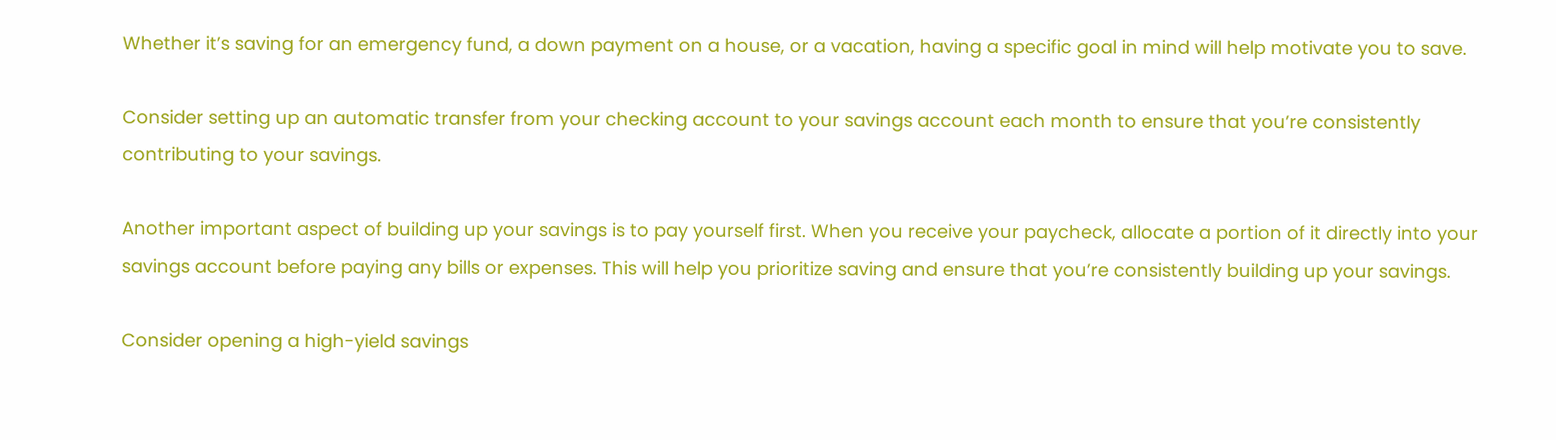Whether it’s saving for an emergency fund, a down payment on a house, or a vacation, having a specific goal in mind will help motivate you to save.

Consider setting up an automatic transfer from your checking account to your savings account each month to ensure that you’re consistently contributing to your savings.

Another important aspect of building up your savings is to pay yourself first. When you receive your paycheck, allocate a portion of it directly into your savings account before paying any bills or expenses. This will help you prioritize saving and ensure that you’re consistently building up your savings.

Consider opening a high-yield savings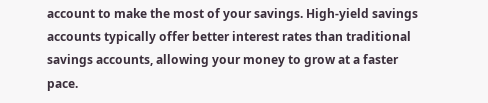account to make the most of your savings. High-yield savings accounts typically offer better interest rates than traditional savings accounts, allowing your money to grow at a faster pace.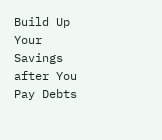Build Up Your Savings after You Pay Debts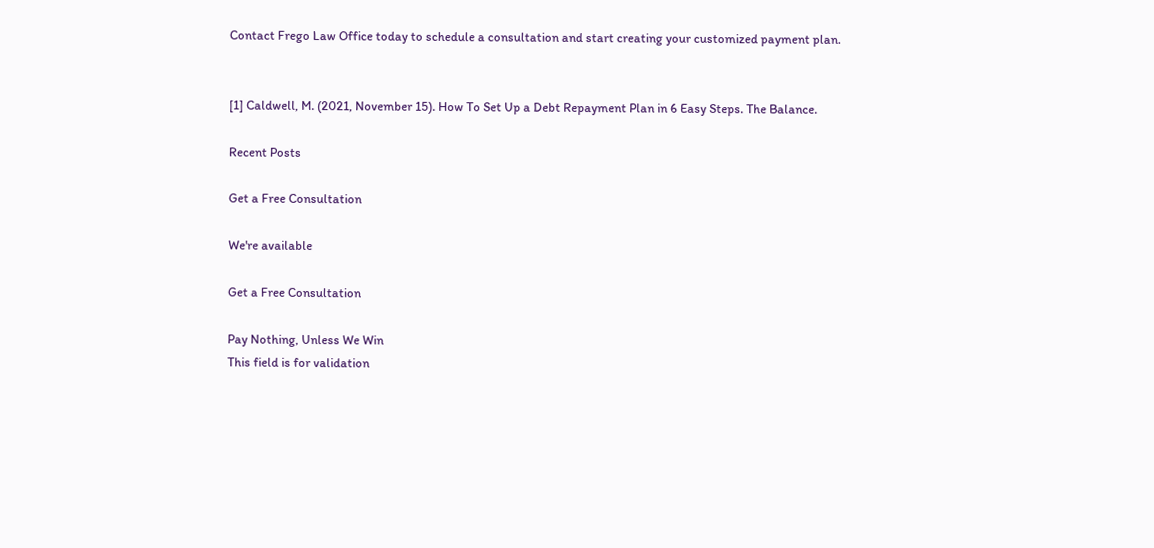Contact Frego Law Office today to schedule a consultation and start creating your customized payment plan.


[1] Caldwell, M. (2021, November 15). How To Set Up a Debt Repayment Plan in 6 Easy Steps. The Balance.

Recent Posts

Get a Free Consultation

We're available

Get a Free Consultation

Pay Nothing, Unless We Win
This field is for validation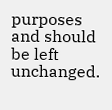purposes and should be left unchanged.